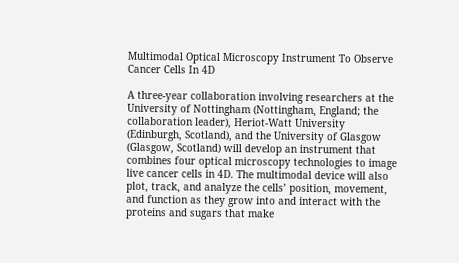Multimodal Optical Microscopy Instrument To Observe Cancer Cells In 4D

A three-year collaboration involving researchers at the University of Nottingham (Nottingham, England; the collaboration leader), Heriot-Watt University (Edinburgh, Scotland), and the University of Glasgow (Glasgow, Scotland) will develop an instrument that combines four optical microscopy technologies to image live cancer cells in 4D. The multimodal device will also plot, track, and analyze the cells’ position, movement, and function as they grow into and interact with the proteins and sugars that make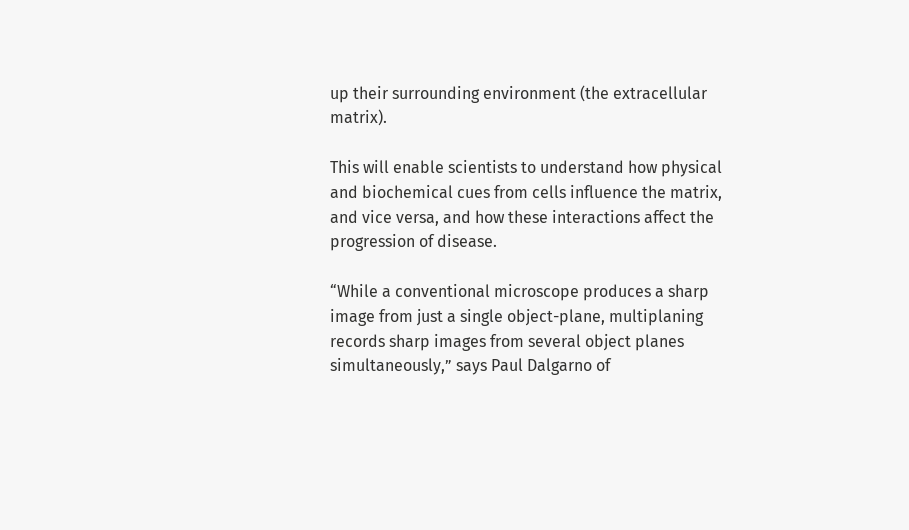up their surrounding environment (the extracellular matrix).

This will enable scientists to understand how physical and biochemical cues from cells influence the matrix, and vice versa, and how these interactions affect the progression of disease.

“While a conventional microscope produces a sharp image from just a single object-plane, multiplaning records sharp images from several object planes simultaneously,” says Paul Dalgarno of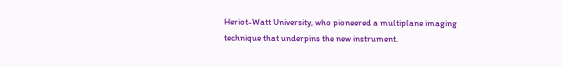Heriot-Watt University, who pioneered a multiplane imaging technique that underpins the new instrument.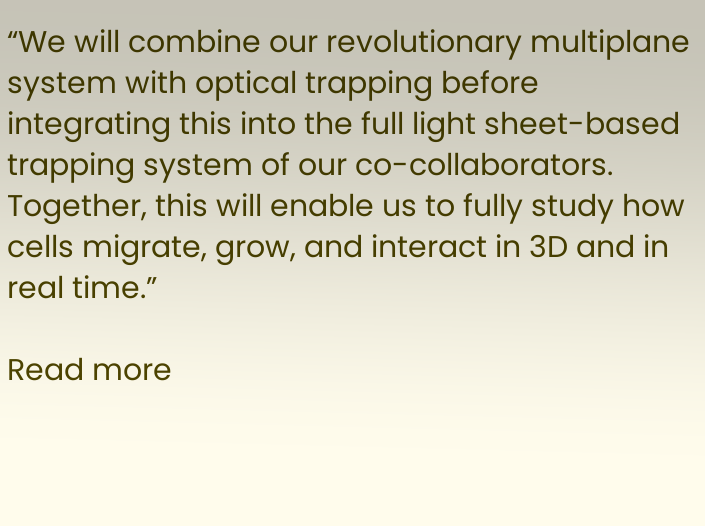“We will combine our revolutionary multiplane system with optical trapping before integrating this into the full light sheet-based trapping system of our co-collaborators. Together, this will enable us to fully study how cells migrate, grow, and interact in 3D and in real time.”

Read more